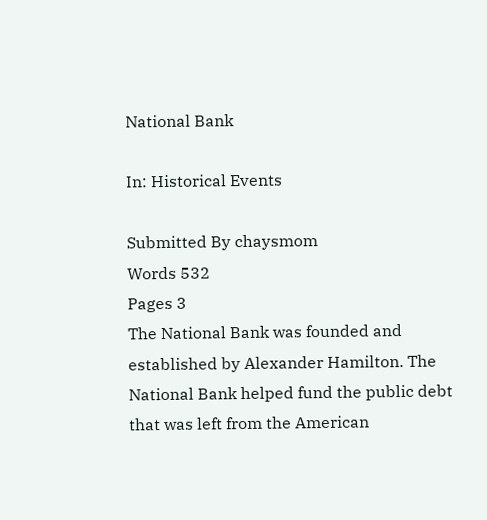National Bank

In: Historical Events

Submitted By chaysmom
Words 532
Pages 3
The National Bank was founded and established by Alexander Hamilton. The National Bank helped fund the public debt that was left from the American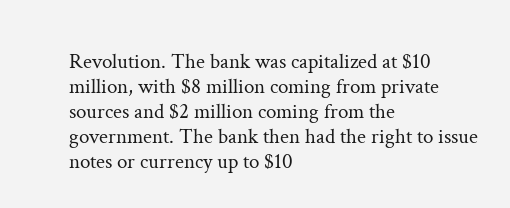Revolution. The bank was capitalized at $10 million, with $8 million coming from private sources and $2 million coming from the government. The bank then had the right to issue notes or currency up to $10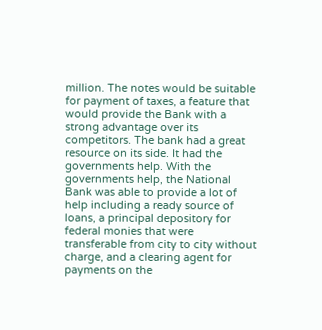million. The notes would be suitable for payment of taxes, a feature that would provide the Bank with a strong advantage over its competitors. The bank had a great resource on its side. It had the governments help. With the governments help, the National Bank was able to provide a lot of help including a ready source of loans, a principal depository for federal monies that were transferable from city to city without charge, and a clearing agent for payments on the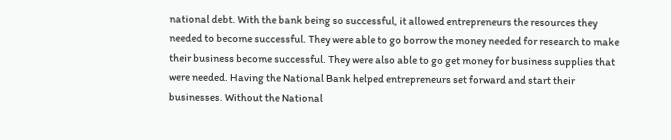national debt. With the bank being so successful, it allowed entrepreneurs the resources they needed to become successful. They were able to go borrow the money needed for research to make their business become successful. They were also able to go get money for business supplies that were needed. Having the National Bank helped entrepreneurs set forward and start their businesses. Without the National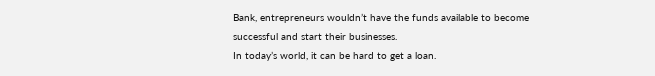Bank, entrepreneurs wouldn’t have the funds available to become successful and start their businesses.
In today’s world, it can be hard to get a loan.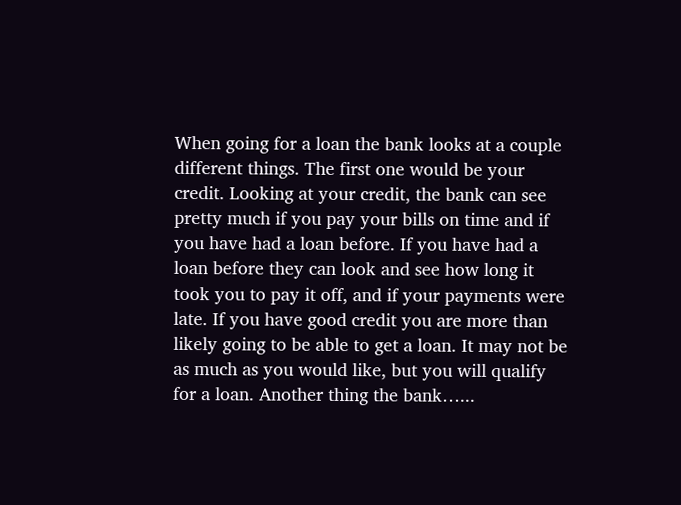When going for a loan the bank looks at a couple different things. The first one would be your credit. Looking at your credit, the bank can see pretty much if you pay your bills on time and if you have had a loan before. If you have had a loan before they can look and see how long it took you to pay it off, and if your payments were late. If you have good credit you are more than likely going to be able to get a loan. It may not be as much as you would like, but you will qualify for a loan. Another thing the bank…...